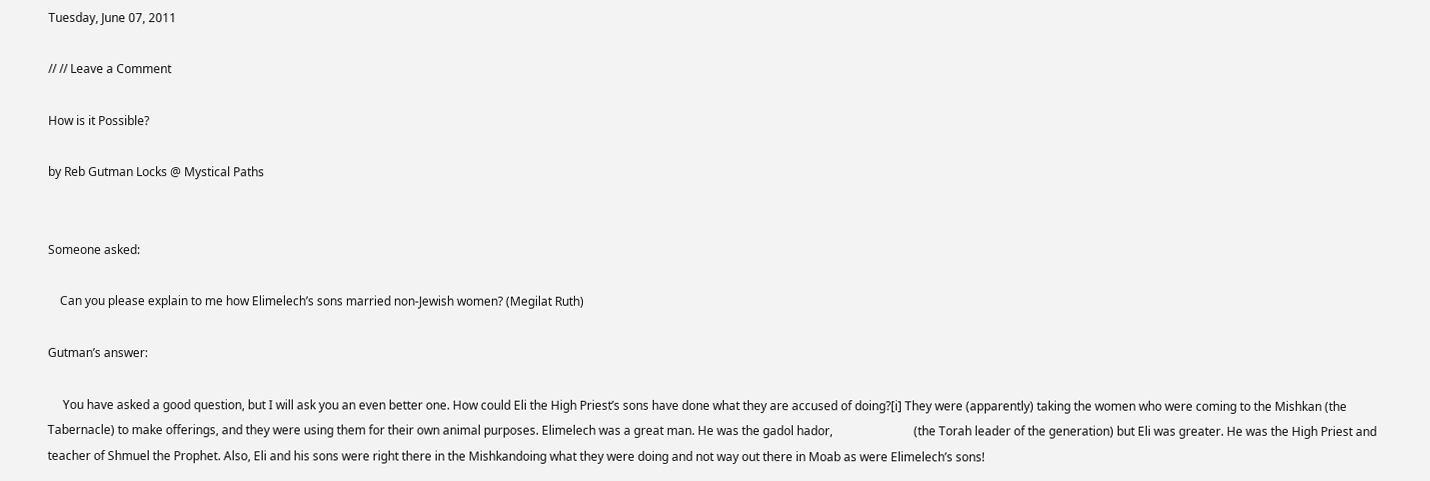Tuesday, June 07, 2011

// // Leave a Comment

How is it Possible?

by Reb Gutman Locks @ Mystical Paths


Someone asked:

    Can you please explain to me how Elimelech’s sons married non-Jewish women? (Megilat Ruth)

Gutman’s answer:

     You have asked a good question, but I will ask you an even better one. How could Eli the High Priest’s sons have done what they are accused of doing?[i] They were (apparently) taking the women who were coming to the Mishkan (the Tabernacle) to make offerings, and they were using them for their own animal purposes. Elimelech was a great man. He was the gadol hador,                           (the Torah leader of the generation) but Eli was greater. He was the High Priest and teacher of Shmuel the Prophet. Also, Eli and his sons were right there in the Mishkandoing what they were doing and not way out there in Moab as were Elimelech’s sons!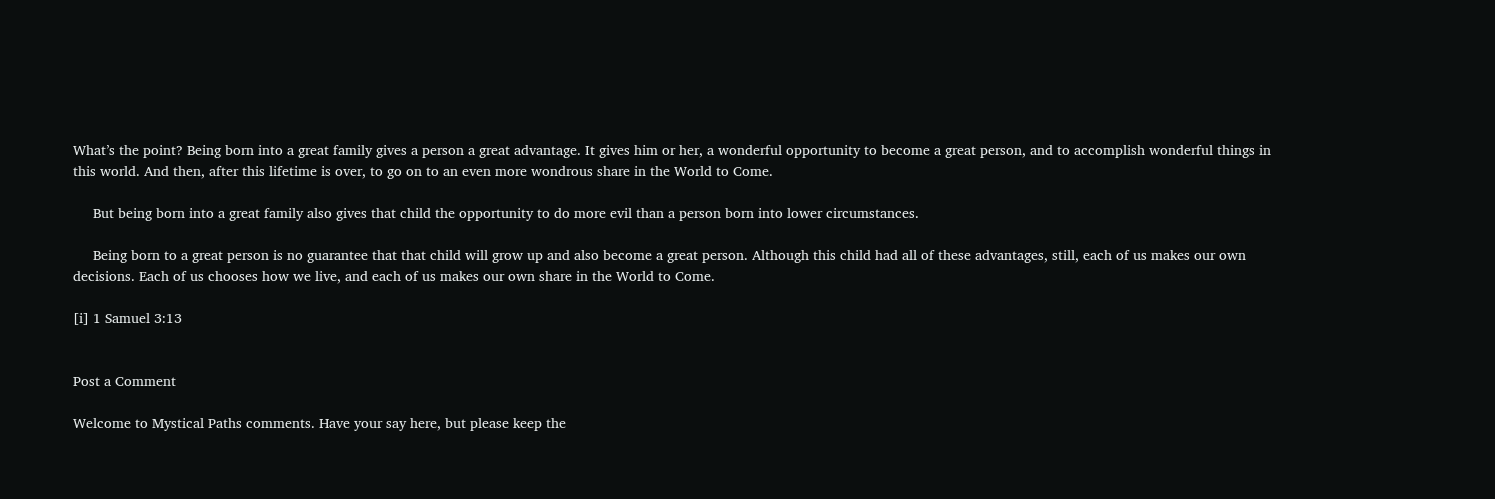What’s the point? Being born into a great family gives a person a great advantage. It gives him or her, a wonderful opportunity to become a great person, and to accomplish wonderful things in this world. And then, after this lifetime is over, to go on to an even more wondrous share in the World to Come.

     But being born into a great family also gives that child the opportunity to do more evil than a person born into lower circumstances.

     Being born to a great person is no guarantee that that child will grow up and also become a great person. Although this child had all of these advantages, still, each of us makes our own decisions. Each of us chooses how we live, and each of us makes our own share in the World to Come.

[i] 1 Samuel 3:13


Post a Comment

Welcome to Mystical Paths comments. Have your say here, but please keep the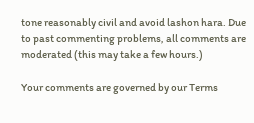tone reasonably civil and avoid lashon hara. Due to past commenting problems, all comments are moderated (this may take a few hours.)

Your comments are governed by our Terms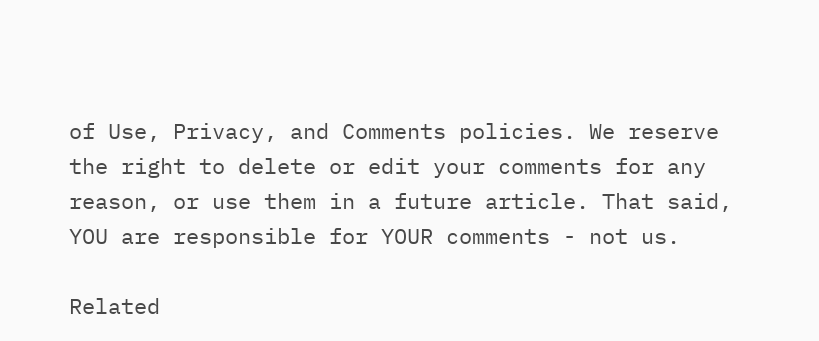of Use, Privacy, and Comments policies. We reserve the right to delete or edit your comments for any reason, or use them in a future article. That said, YOU are responsible for YOUR comments - not us.

Related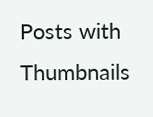Posts with Thumbnails